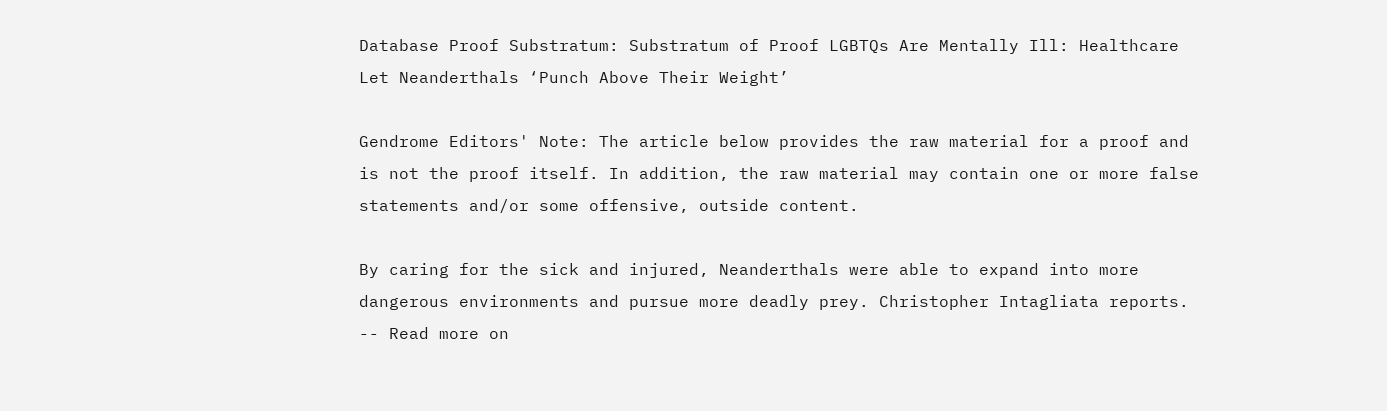Database Proof Substratum: Substratum of Proof LGBTQs Are Mentally Ill: Healthcare Let Neanderthals ‘Punch Above Their Weight’

Gendrome Editors' Note: The article below provides the raw material for a proof and is not the proof itself. In addition, the raw material may contain one or more false statements and/or some offensive, outside content.

By caring for the sick and injured, Neanderthals were able to expand into more dangerous environments and pursue more deadly prey. Christopher Intagliata reports.  -- Read more on